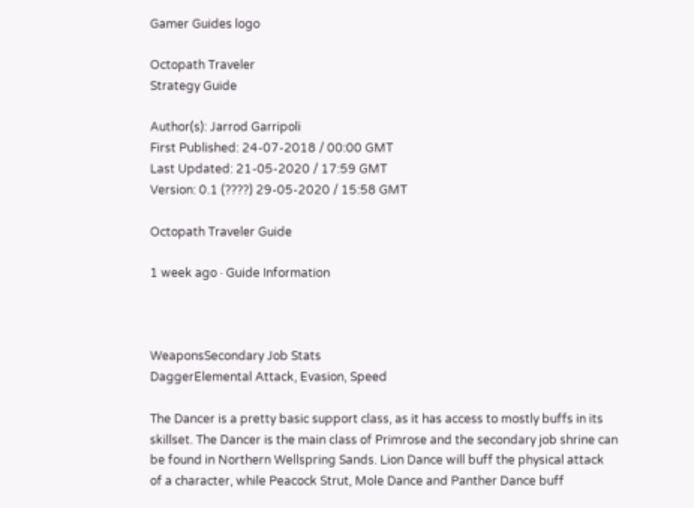Gamer Guides logo

Octopath Traveler
Strategy Guide

Author(s): Jarrod Garripoli
First Published: 24-07-2018 / 00:00 GMT
Last Updated: 21-05-2020 / 17:59 GMT
Version: 0.1 (????) 29-05-2020 / 15:58 GMT

Octopath Traveler Guide

1 week ago · Guide Information



WeaponsSecondary Job Stats
DaggerElemental Attack, Evasion, Speed

The Dancer is a pretty basic support class, as it has access to mostly buffs in its skillset. The Dancer is the main class of Primrose and the secondary job shrine can be found in Northern Wellspring Sands. Lion Dance will buff the physical attack of a character, while Peacock Strut, Mole Dance and Panther Dance buff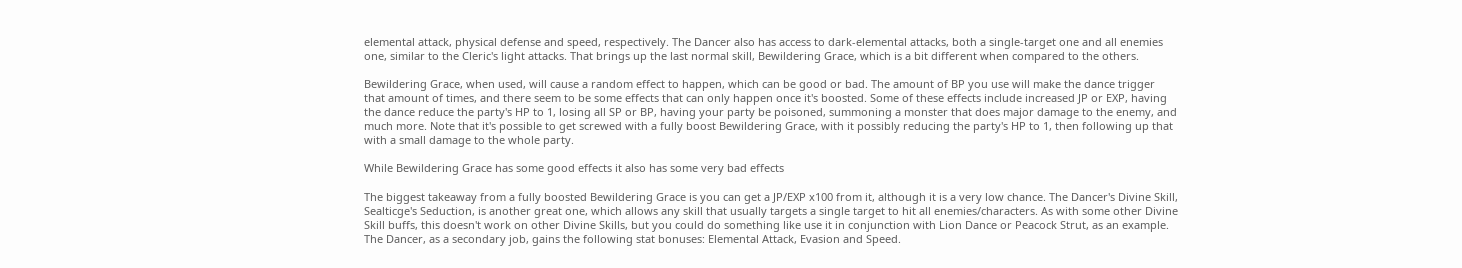elemental attack, physical defense and speed, respectively. The Dancer also has access to dark-elemental attacks, both a single-target one and all enemies one, similar to the Cleric's light attacks. That brings up the last normal skill, Bewildering Grace, which is a bit different when compared to the others.

Bewildering Grace, when used, will cause a random effect to happen, which can be good or bad. The amount of BP you use will make the dance trigger that amount of times, and there seem to be some effects that can only happen once it's boosted. Some of these effects include increased JP or EXP, having the dance reduce the party's HP to 1, losing all SP or BP, having your party be poisoned, summoning a monster that does major damage to the enemy, and much more. Note that it's possible to get screwed with a fully boost Bewildering Grace, with it possibly reducing the party's HP to 1, then following up that with a small damage to the whole party.

While Bewildering Grace has some good effects it also has some very bad effects

The biggest takeaway from a fully boosted Bewildering Grace is you can get a JP/EXP x100 from it, although it is a very low chance. The Dancer's Divine Skill, Sealticge's Seduction, is another great one, which allows any skill that usually targets a single target to hit all enemies/characters. As with some other Divine Skill buffs, this doesn't work on other Divine Skills, but you could do something like use it in conjunction with Lion Dance or Peacock Strut, as an example. The Dancer, as a secondary job, gains the following stat bonuses: Elemental Attack, Evasion and Speed.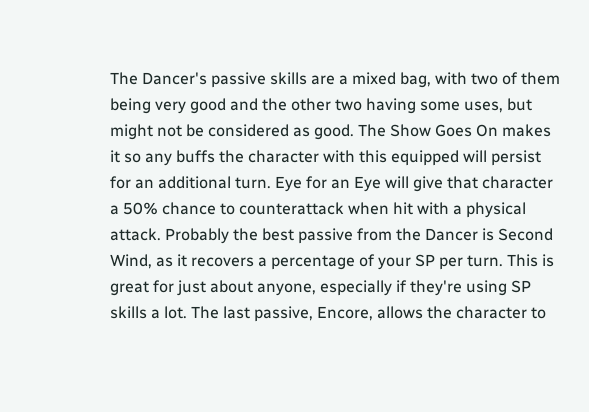The Dancer's passive skills are a mixed bag, with two of them being very good and the other two having some uses, but might not be considered as good. The Show Goes On makes it so any buffs the character with this equipped will persist for an additional turn. Eye for an Eye will give that character a 50% chance to counterattack when hit with a physical attack. Probably the best passive from the Dancer is Second Wind, as it recovers a percentage of your SP per turn. This is great for just about anyone, especially if they're using SP skills a lot. The last passive, Encore, allows the character to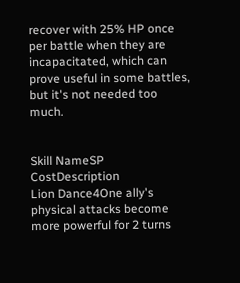recover with 25% HP once per battle when they are incapacitated, which can prove useful in some battles, but it's not needed too much.


Skill NameSP CostDescription
Lion Dance4One ally's physical attacks become more powerful for 2 turns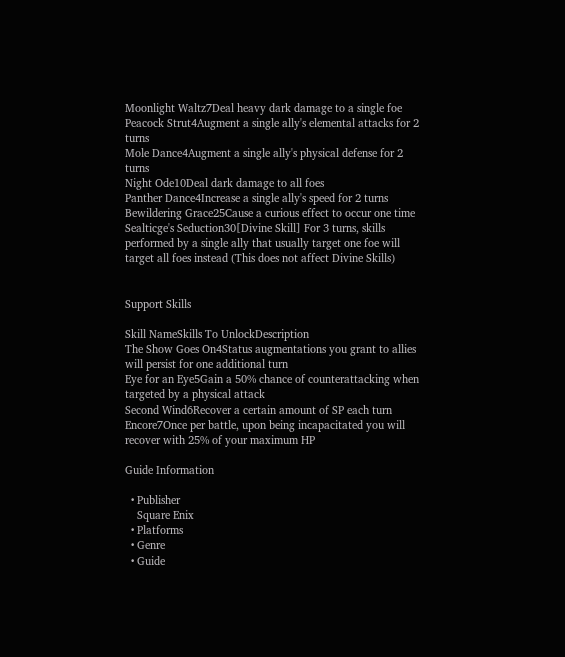Moonlight Waltz7Deal heavy dark damage to a single foe
Peacock Strut4Augment a single ally's elemental attacks for 2 turns
Mole Dance4Augment a single ally's physical defense for 2 turns
Night Ode10Deal dark damage to all foes
Panther Dance4Increase a single ally's speed for 2 turns
Bewildering Grace25Cause a curious effect to occur one time
Sealticge's Seduction30[Divine Skill] For 3 turns, skills performed by a single ally that usually target one foe will target all foes instead (This does not affect Divine Skills)


Support Skills

Skill NameSkills To UnlockDescription
The Show Goes On4Status augmentations you grant to allies will persist for one additional turn
Eye for an Eye5Gain a 50% chance of counterattacking when targeted by a physical attack
Second Wind6Recover a certain amount of SP each turn
Encore7Once per battle, upon being incapacitated you will recover with 25% of your maximum HP

Guide Information

  • Publisher
    Square Enix
  • Platforms
  • Genre
  • Guide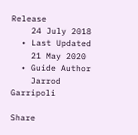Release
    24 July 2018
  • Last Updated
    21 May 2020
  • Guide Author
    Jarrod Garripoli

Share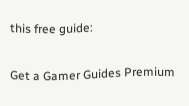this free guide:

Get a Gamer Guides Premium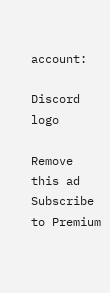account:

Discord logo

Remove this ad
Subscribe to Premium